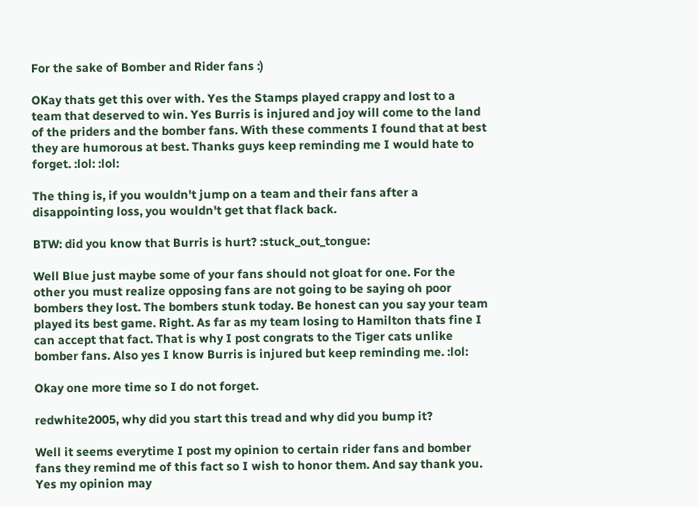For the sake of Bomber and Rider fans :)

OKay thats get this over with. Yes the Stamps played crappy and lost to a team that deserved to win. Yes Burris is injured and joy will come to the land of the priders and the bomber fans. With these comments I found that at best they are humorous at best. Thanks guys keep reminding me I would hate to forget. :lol: :lol:

The thing is, if you wouldn't jump on a team and their fans after a disappointing loss, you wouldn't get that flack back.

BTW: did you know that Burris is hurt? :stuck_out_tongue:

Well Blue just maybe some of your fans should not gloat for one. For the other you must realize opposing fans are not going to be saying oh poor bombers they lost. The bombers stunk today. Be honest can you say your team played its best game. Right. As far as my team losing to Hamilton thats fine I can accept that fact. That is why I post congrats to the Tiger cats unlike bomber fans. Also yes I know Burris is injured but keep reminding me. :lol:

Okay one more time so I do not forget.

redwhite2005, why did you start this tread and why did you bump it?

Well it seems everytime I post my opinion to certain rider fans and bomber fans they remind me of this fact so I wish to honor them. And say thank you.
Yes my opinion may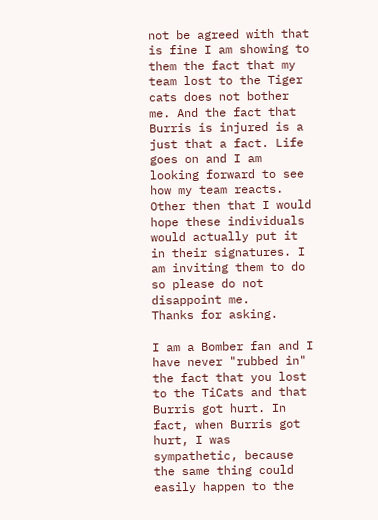not be agreed with that is fine I am showing to them the fact that my team lost to the Tiger cats does not bother me. And the fact that Burris is injured is a just that a fact. Life goes on and I am looking forward to see how my team reacts. Other then that I would hope these individuals would actually put it in their signatures. I am inviting them to do so please do not disappoint me.
Thanks for asking.

I am a Bomber fan and I have never "rubbed in" the fact that you lost to the TiCats and that Burris got hurt. In fact, when Burris got hurt, I was sympathetic, because the same thing could easily happen to the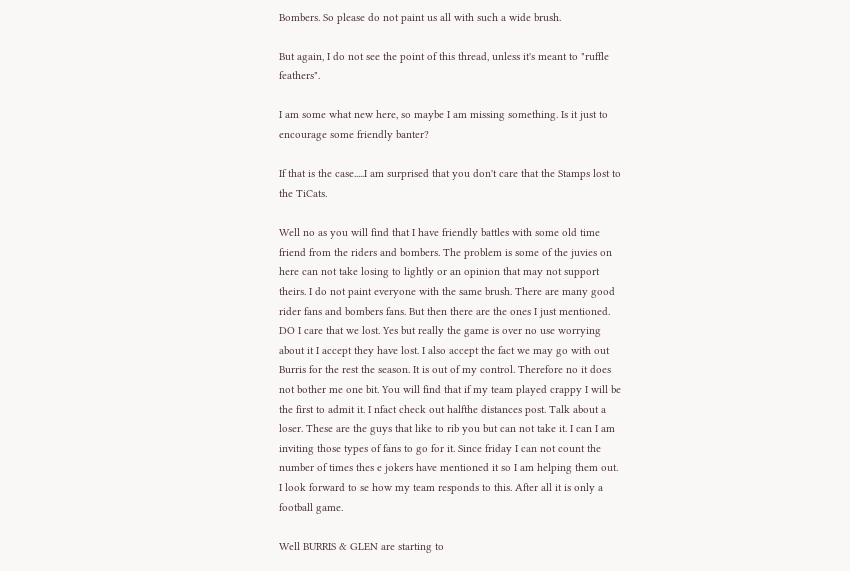Bombers. So please do not paint us all with such a wide brush.

But again, I do not see the point of this thread, unless it's meant to "ruffle feathers".

I am some what new here, so maybe I am missing something. Is it just to encourage some friendly banter?

If that is the case.....I am surprised that you don't care that the Stamps lost to the TiCats.

Well no as you will find that I have friendly battles with some old time friend from the riders and bombers. The problem is some of the juvies on here can not take losing to lightly or an opinion that may not support theirs. I do not paint everyone with the same brush. There are many good rider fans and bombers fans. But then there are the ones I just mentioned. DO I care that we lost. Yes but really the game is over no use worrying about it I accept they have lost. I also accept the fact we may go with out Burris for the rest the season. It is out of my control. Therefore no it does not bother me one bit. You will find that if my team played crappy I will be the first to admit it. I nfact check out halfthe distances post. Talk about a loser. These are the guys that like to rib you but can not take it. I can I am inviting those types of fans to go for it. Since friday I can not count the number of times thes e jokers have mentioned it so I am helping them out.
I look forward to se how my team responds to this. After all it is only a football game.

Well BURRIS & GLEN are starting to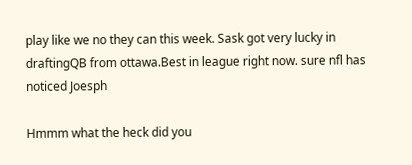play like we no they can this week. Sask got very lucky in draftingQB from ottawa.Best in league right now. sure nfl has noticed Joesph

Hmmm what the heck did you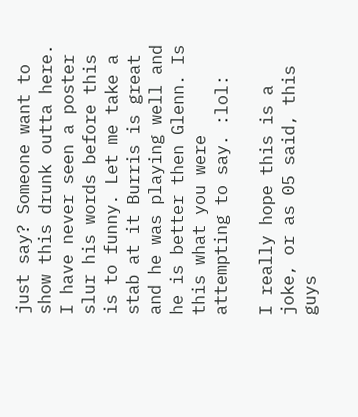just say? Someone want to show this drunk outta here. I have never seen a poster slur his words before this is to funny. Let me take a stab at it Burris is great and he was playing well and he is better then Glenn. Is this what you were attempting to say. :lol:

I really hope this is a joke, or as 05 said, this guys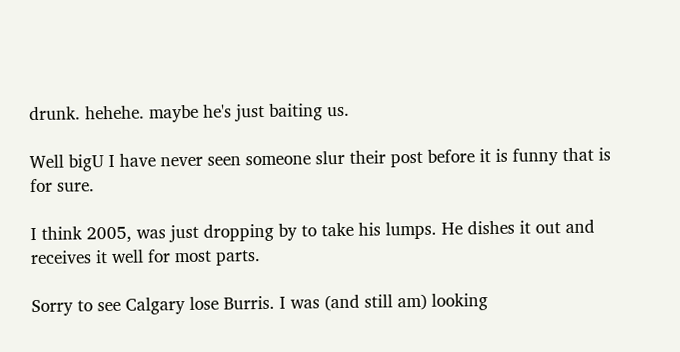drunk. hehehe. maybe he's just baiting us.

Well bigU I have never seen someone slur their post before it is funny that is for sure.

I think 2005, was just dropping by to take his lumps. He dishes it out and receives it well for most parts.

Sorry to see Calgary lose Burris. I was (and still am) looking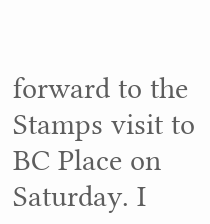forward to the Stamps visit to BC Place on Saturday. I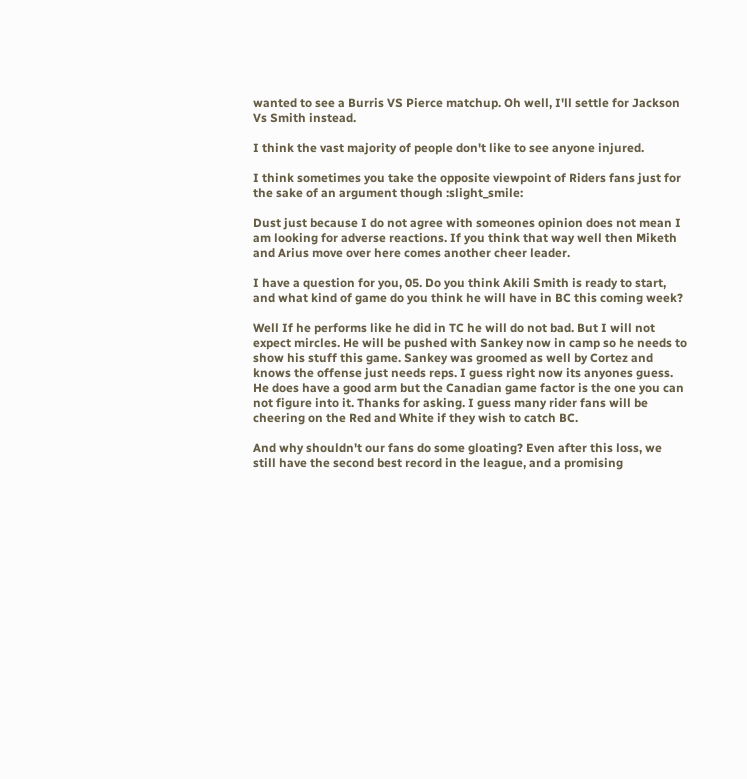wanted to see a Burris VS Pierce matchup. Oh well, I'll settle for Jackson Vs Smith instead.

I think the vast majority of people don't like to see anyone injured.

I think sometimes you take the opposite viewpoint of Riders fans just for the sake of an argument though :slight_smile:

Dust just because I do not agree with someones opinion does not mean I am looking for adverse reactions. If you think that way well then Miketh and Arius move over here comes another cheer leader.

I have a question for you, 05. Do you think Akili Smith is ready to start, and what kind of game do you think he will have in BC this coming week?

Well If he performs like he did in TC he will do not bad. But I will not expect mircles. He will be pushed with Sankey now in camp so he needs to show his stuff this game. Sankey was groomed as well by Cortez and knows the offense just needs reps. I guess right now its anyones guess. He does have a good arm but the Canadian game factor is the one you can not figure into it. Thanks for asking. I guess many rider fans will be cheering on the Red and White if they wish to catch BC.

And why shouldn't our fans do some gloating? Even after this loss, we still have the second best record in the league, and a promising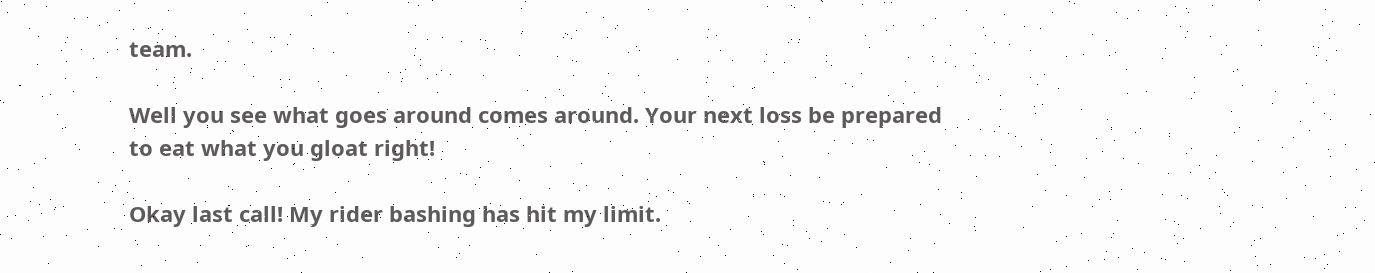team.

Well you see what goes around comes around. Your next loss be prepared to eat what you gloat right!

Okay last call! My rider bashing has hit my limit.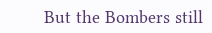But the Bombers still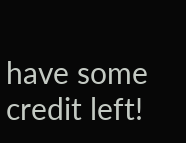have some credit left!